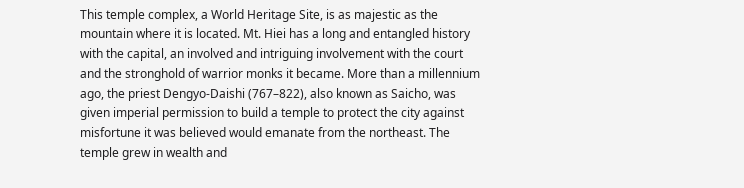This temple complex, a World Heritage Site, is as majestic as the mountain where it is located. Mt. Hiei has a long and entangled history with the capital, an involved and intriguing involvement with the court and the stronghold of warrior monks it became. More than a millennium ago, the priest Dengyo-Daishi (767–822), also known as Saicho, was given imperial permission to build a temple to protect the city against misfortune it was believed would emanate from the northeast. The temple grew in wealth and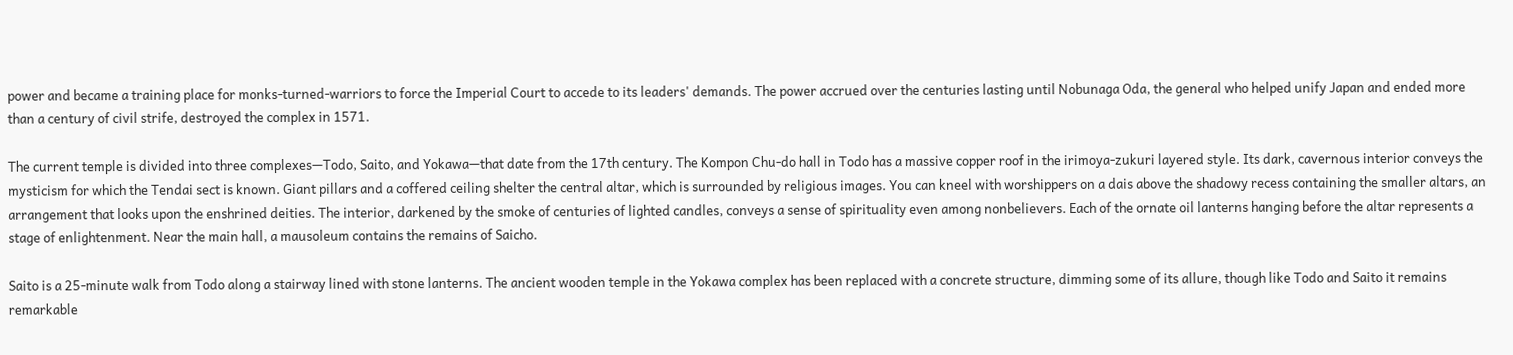power and became a training place for monks-turned-warriors to force the Imperial Court to accede to its leaders' demands. The power accrued over the centuries lasting until Nobunaga Oda, the general who helped unify Japan and ended more than a century of civil strife, destroyed the complex in 1571.

The current temple is divided into three complexes—Todo, Saito, and Yokawa—that date from the 17th century. The Kompon Chu-do hall in Todo has a massive copper roof in the irimoya-zukuri layered style. Its dark, cavernous interior conveys the mysticism for which the Tendai sect is known. Giant pillars and a coffered ceiling shelter the central altar, which is surrounded by religious images. You can kneel with worshippers on a dais above the shadowy recess containing the smaller altars, an arrangement that looks upon the enshrined deities. The interior, darkened by the smoke of centuries of lighted candles, conveys a sense of spirituality even among nonbelievers. Each of the ornate oil lanterns hanging before the altar represents a stage of enlightenment. Near the main hall, a mausoleum contains the remains of Saicho.

Saito is a 25-minute walk from Todo along a stairway lined with stone lanterns. The ancient wooden temple in the Yokawa complex has been replaced with a concrete structure, dimming some of its allure, though like Todo and Saito it remains remarkable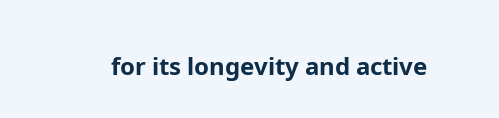for its longevity and active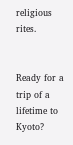religious rites.


Ready for a trip of a lifetime to Kyoto?